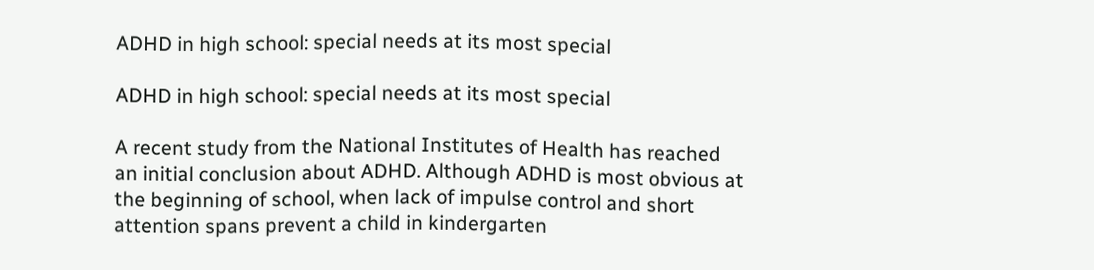ADHD in high school: special needs at its most special

ADHD in high school: special needs at its most special

A recent study from the National Institutes of Health has reached an initial conclusion about ADHD. Although ADHD is most obvious at the beginning of school, when lack of impulse control and short attention spans prevent a child in kindergarten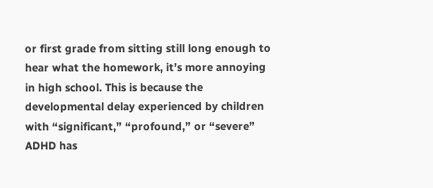or first grade from sitting still long enough to hear what the homework, it’s more annoying in high school. This is because the developmental delay experienced by children with “significant,” “profound,” or “severe” ADHD has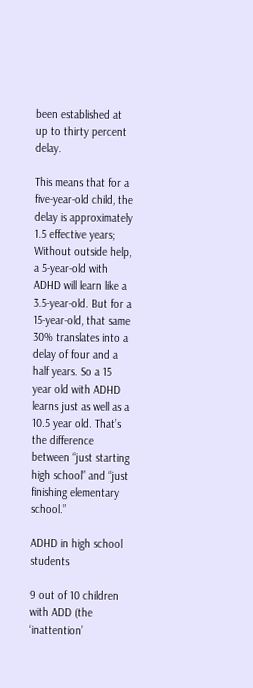been established at up to thirty percent delay.

This means that for a five-year-old child, the delay is approximately 1.5 effective years; Without outside help, a 5-year-old with ADHD will learn like a 3.5-year-old. But for a 15-year-old, that same 30% translates into a delay of four and a half years. So a 15 year old with ADHD learns just as well as a 10.5 year old. That’s the difference between “just starting high school” and “just finishing elementary school.”

ADHD in high school students

9 out of 10 children with ADD (the ‘inattention’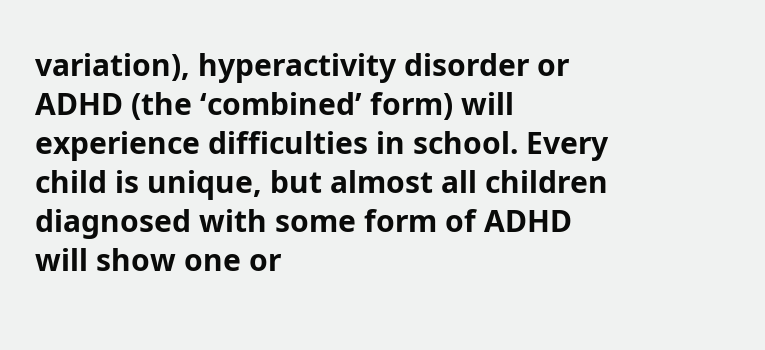variation), hyperactivity disorder or ADHD (the ‘combined’ form) will experience difficulties in school. Every child is unique, but almost all children diagnosed with some form of ADHD will show one or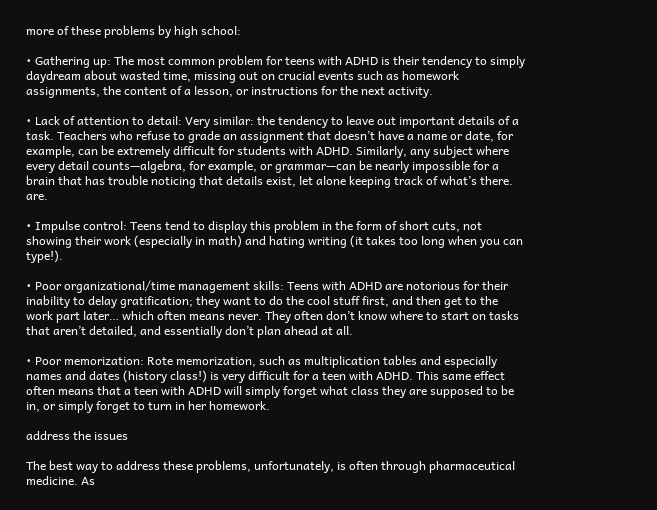more of these problems by high school:

• Gathering up: The most common problem for teens with ADHD is their tendency to simply daydream about wasted time, missing out on crucial events such as homework assignments, the content of a lesson, or instructions for the next activity.

• Lack of attention to detail: Very similar: the tendency to leave out important details of a task. Teachers who refuse to grade an assignment that doesn’t have a name or date, for example, can be extremely difficult for students with ADHD. Similarly, any subject where every detail counts—algebra, for example, or grammar—can be nearly impossible for a brain that has trouble noticing that details exist, let alone keeping track of what’s there. are.

• Impulse control: Teens tend to display this problem in the form of short cuts, not showing their work (especially in math) and hating writing (it takes too long when you can type!).

• Poor organizational/time management skills: Teens with ADHD are notorious for their inability to delay gratification; they want to do the cool stuff first, and then get to the work part later… which often means never. They often don’t know where to start on tasks that aren’t detailed, and essentially don’t plan ahead at all.

• Poor memorization: Rote memorization, such as multiplication tables and especially names and dates (history class!) is very difficult for a teen with ADHD. This same effect often means that a teen with ADHD will simply forget what class they are supposed to be in, or simply forget to turn in her homework.

address the issues

The best way to address these problems, unfortunately, is often through pharmaceutical medicine. As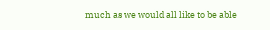much as we would all like to be able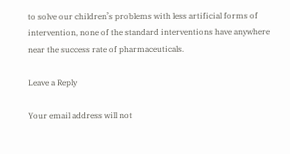to solve our children’s problems with less artificial forms of intervention, none of the standard interventions have anywhere near the success rate of pharmaceuticals.

Leave a Reply

Your email address will not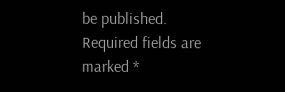be published. Required fields are marked *